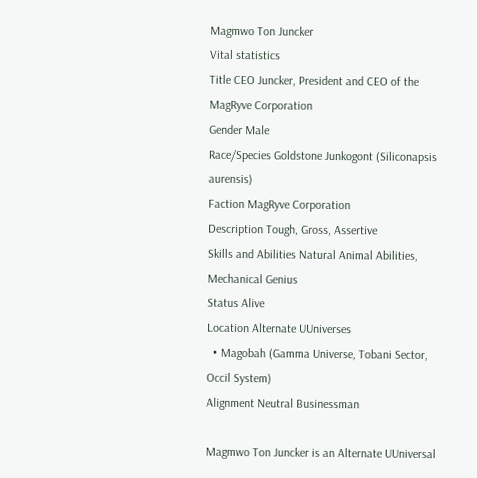Magmwo Ton Juncker
Vital statistics
Title CEO Juncker, President and CEO of the MagRyve Corporation
Gender Male
Race/Species Goldstone Junkogont (Siliconapsis aurensis)
Faction MagRyve Corporation
Description Tough, Gross, Assertive
Skills and Abilities Natural Animal Abilities, Mechanical Genius
Status Alive
Location Alternate UUniverses
  • Magobah (Gamma Universe, Tobani Sector, Occil System)
Alignment Neutral Businessman

Magmwo Ton Juncker is an Alternate UUniversal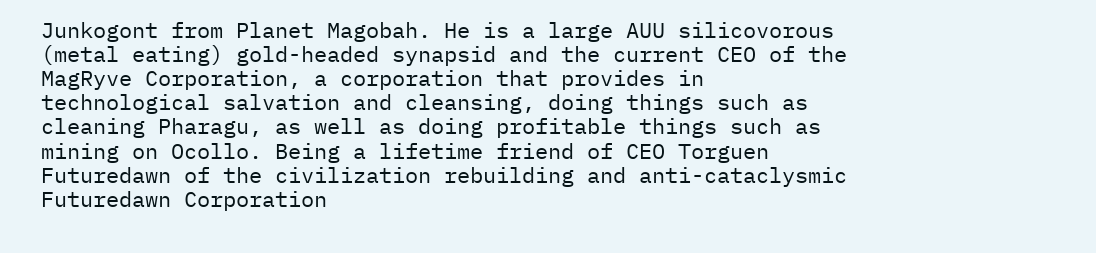Junkogont from Planet Magobah. He is a large AUU silicovorous (metal eating) gold-headed synapsid and the current CEO of the MagRyve Corporation, a corporation that provides in technological salvation and cleansing, doing things such as cleaning Pharagu, as well as doing profitable things such as mining on Ocollo. Being a lifetime friend of CEO Torguen Futuredawn of the civilization rebuilding and anti-cataclysmic Futuredawn Corporation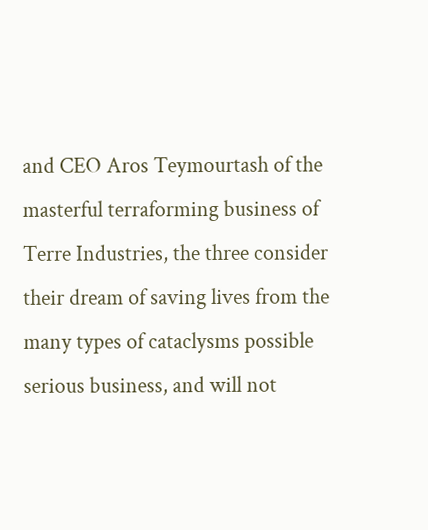and CEO Aros Teymourtash of the masterful terraforming business of Terre Industries, the three consider their dream of saving lives from the many types of cataclysms possible serious business, and will not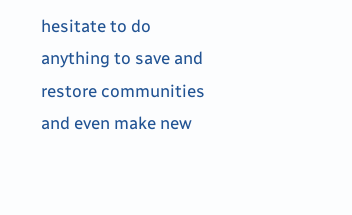hesitate to do anything to save and restore communities and even make new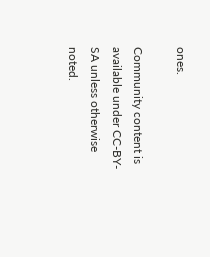ones.

Community content is available under CC-BY-SA unless otherwise noted.